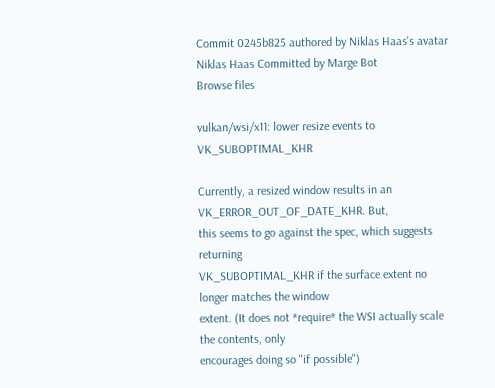Commit 0245b825 authored by Niklas Haas's avatar Niklas Haas Committed by Marge Bot
Browse files

vulkan/wsi/x11: lower resize events to VK_SUBOPTIMAL_KHR

Currently, a resized window results in an VK_ERROR_OUT_OF_DATE_KHR. But,
this seems to go against the spec, which suggests returning
VK_SUBOPTIMAL_KHR if the surface extent no longer matches the window
extent. (It does not *require* the WSI actually scale the contents, only
encourages doing so "if possible")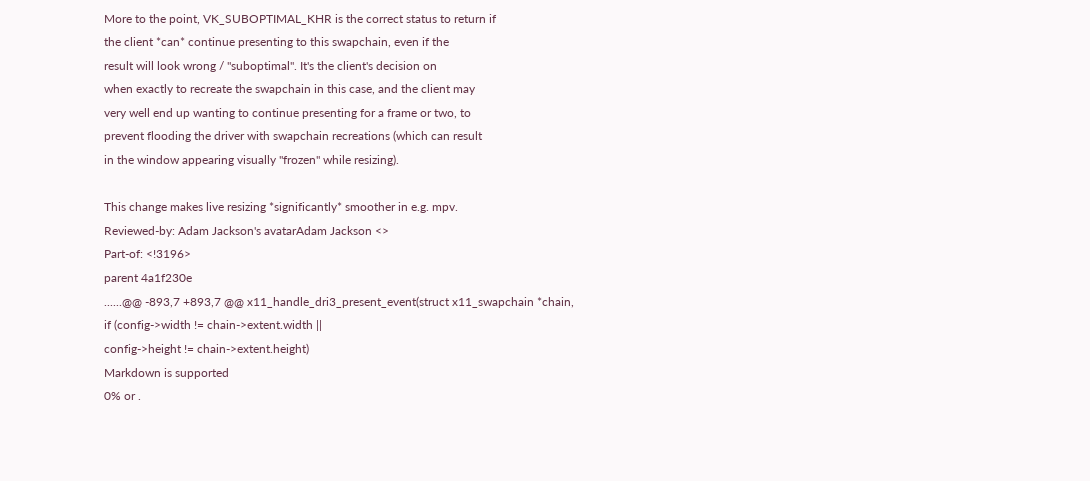More to the point, VK_SUBOPTIMAL_KHR is the correct status to return if
the client *can* continue presenting to this swapchain, even if the
result will look wrong / "suboptimal". It's the client's decision on
when exactly to recreate the swapchain in this case, and the client may
very well end up wanting to continue presenting for a frame or two, to
prevent flooding the driver with swapchain recreations (which can result
in the window appearing visually "frozen" while resizing).

This change makes live resizing *significantly* smoother in e.g. mpv.
Reviewed-by: Adam Jackson's avatarAdam Jackson <>
Part-of: <!3196>
parent 4a1f230e
......@@ -893,7 +893,7 @@ x11_handle_dri3_present_event(struct x11_swapchain *chain,
if (config->width != chain->extent.width ||
config->height != chain->extent.height)
Markdown is supported
0% or .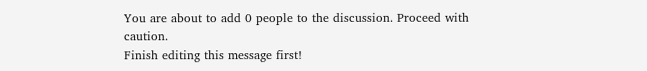You are about to add 0 people to the discussion. Proceed with caution.
Finish editing this message first!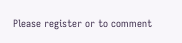Please register or to comment